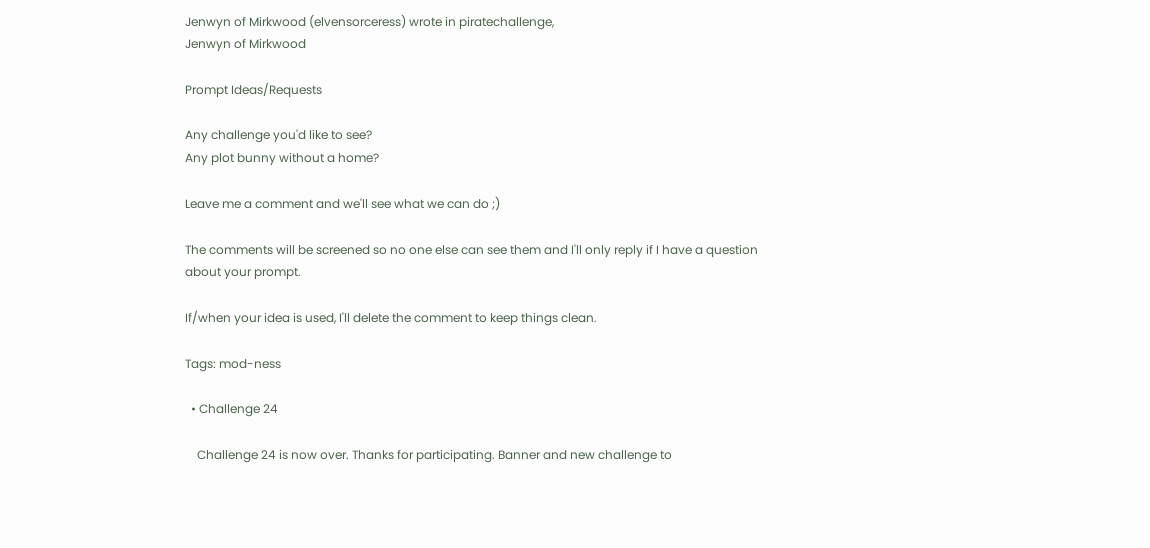Jenwyn of Mirkwood (elvensorceress) wrote in piratechallenge,
Jenwyn of Mirkwood

Prompt Ideas/Requests

Any challenge you'd like to see?
Any plot bunny without a home?

Leave me a comment and we'll see what we can do ;)

The comments will be screened so no one else can see them and I'll only reply if I have a question about your prompt.

If/when your idea is used, I'll delete the comment to keep things clean.

Tags: mod-ness

  • Challenge 24

    Challenge 24 is now over. Thanks for participating. Banner and new challenge to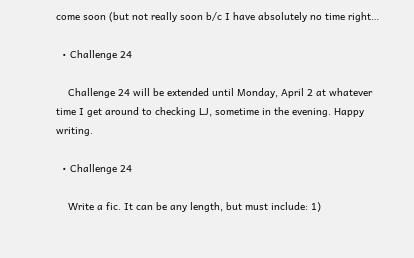come soon (but not really soon b/c I have absolutely no time right…

  • Challenge 24

    Challenge 24 will be extended until Monday, April 2 at whatever time I get around to checking LJ, sometime in the evening. Happy writing.

  • Challenge 24

    Write a fic. It can be any length, but must include: 1)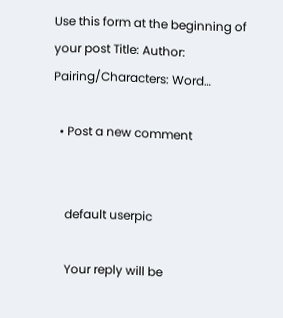Use this form at the beginning of your post Title: Author: Pairing/Characters: Word…

  • Post a new comment


    default userpic

    Your reply will be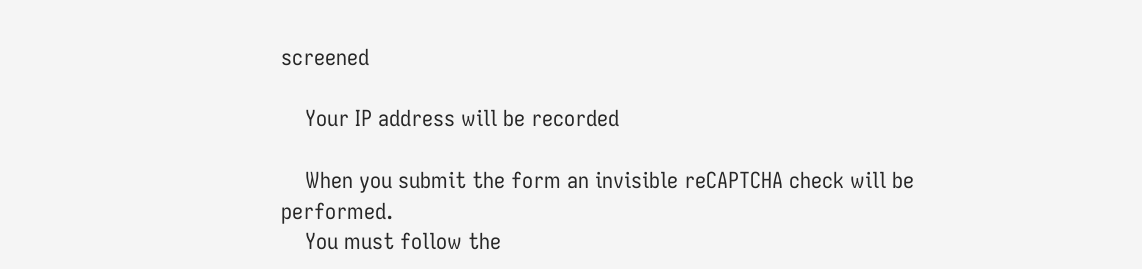screened

    Your IP address will be recorded

    When you submit the form an invisible reCAPTCHA check will be performed.
    You must follow the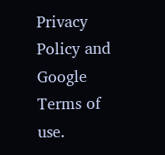Privacy Policy and Google Terms of use.